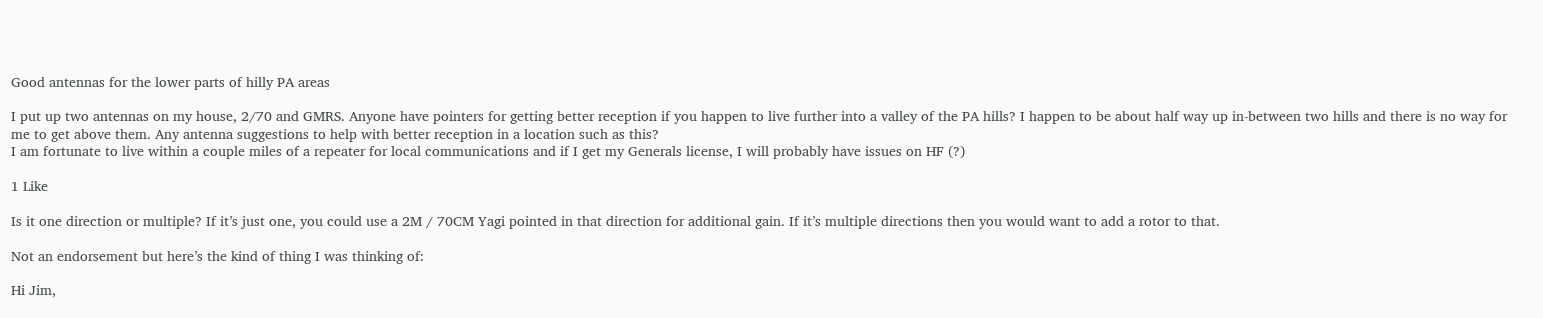Good antennas for the lower parts of hilly PA areas

I put up two antennas on my house, 2/70 and GMRS. Anyone have pointers for getting better reception if you happen to live further into a valley of the PA hills? I happen to be about half way up in-between two hills and there is no way for me to get above them. Any antenna suggestions to help with better reception in a location such as this?
I am fortunate to live within a couple miles of a repeater for local communications and if I get my Generals license, I will probably have issues on HF (?)

1 Like

Is it one direction or multiple? If it’s just one, you could use a 2M / 70CM Yagi pointed in that direction for additional gain. If it’s multiple directions then you would want to add a rotor to that.

Not an endorsement but here’s the kind of thing I was thinking of:

Hi Jim,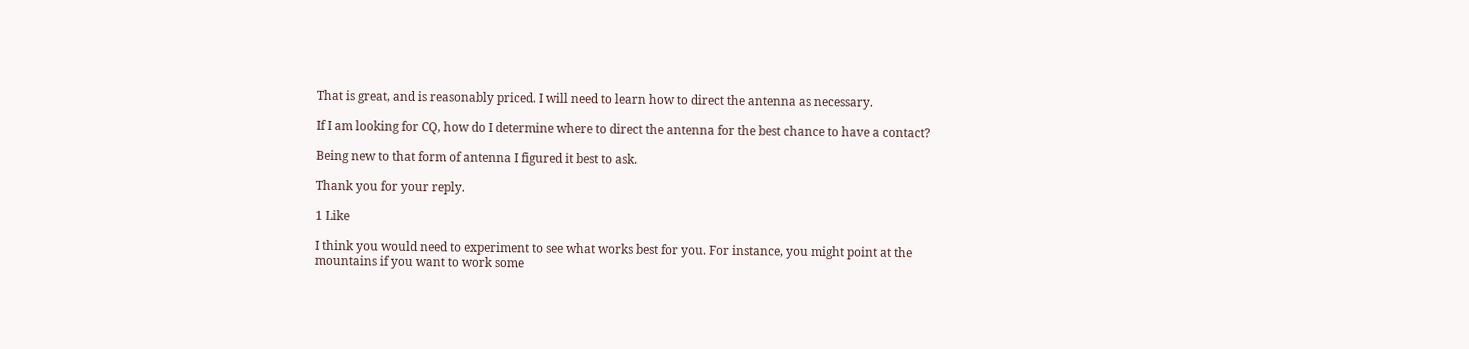That is great, and is reasonably priced. I will need to learn how to direct the antenna as necessary.

If I am looking for CQ, how do I determine where to direct the antenna for the best chance to have a contact?

Being new to that form of antenna I figured it best to ask.

Thank you for your reply.

1 Like

I think you would need to experiment to see what works best for you. For instance, you might point at the mountains if you want to work some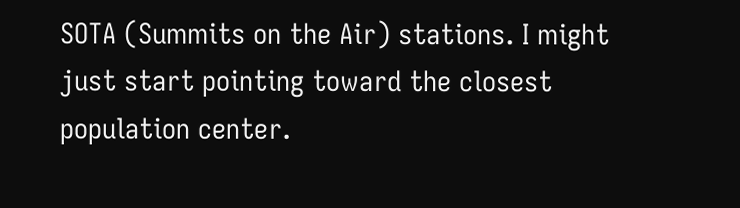SOTA (Summits on the Air) stations. I might just start pointing toward the closest population center.